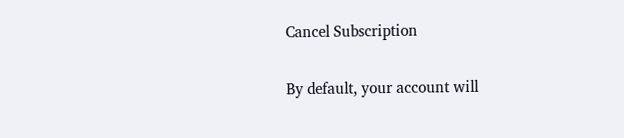Cancel Subscription

By default, your account will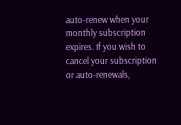auto-renew when your monthly subscription expires. If you wish to cancel your subscription or auto-renewals,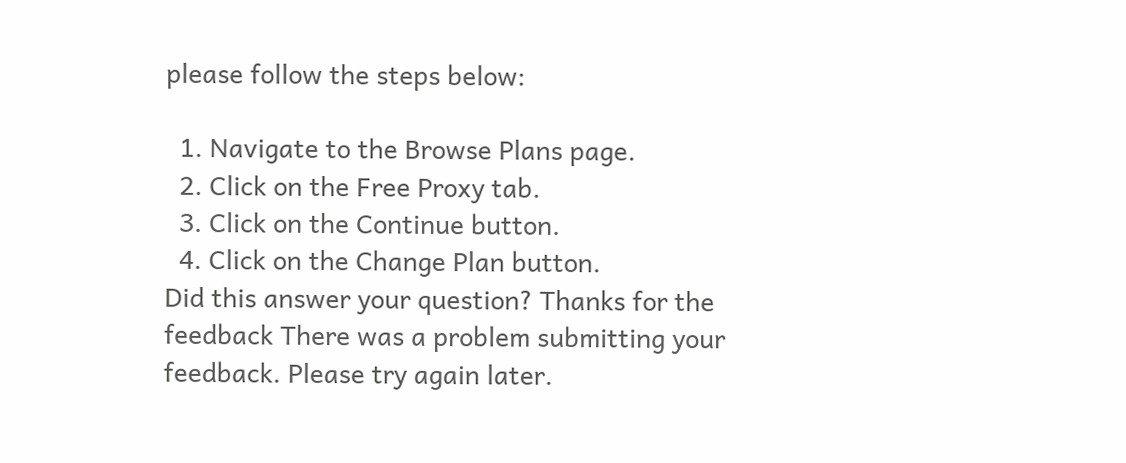please follow the steps below:

  1. Navigate to the Browse Plans page.
  2. Click on the Free Proxy tab.
  3. Click on the Continue button.
  4. Click on the Change Plan button.
Did this answer your question? Thanks for the feedback There was a problem submitting your feedback. Please try again later.